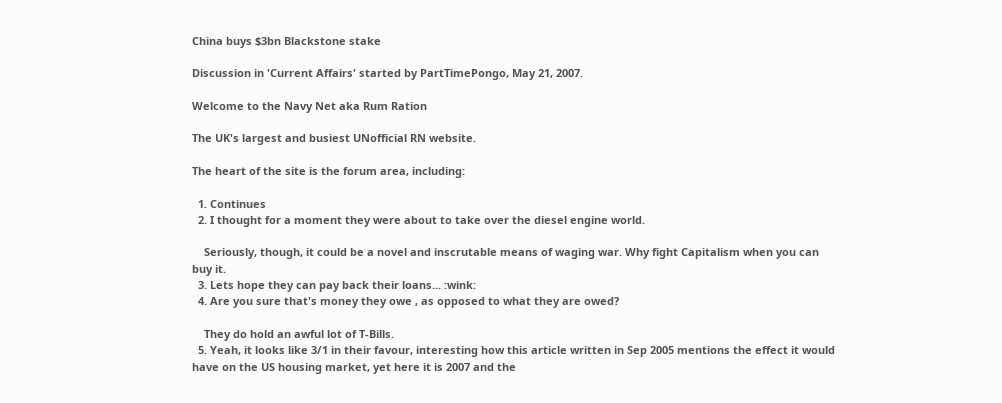China buys $3bn Blackstone stake

Discussion in 'Current Affairs' started by PartTimePongo, May 21, 2007.

Welcome to the Navy Net aka Rum Ration

The UK's largest and busiest UNofficial RN website.

The heart of the site is the forum area, including:

  1. Continues
  2. I thought for a moment they were about to take over the diesel engine world.

    Seriously, though, it could be a novel and inscrutable means of waging war. Why fight Capitalism when you can buy it.
  3. Lets hope they can pay back their loans... :wink:
  4. Are you sure that's money they owe , as opposed to what they are owed?

    They do hold an awful lot of T-Bills.
  5. Yeah, it looks like 3/1 in their favour, interesting how this article written in Sep 2005 mentions the effect it would have on the US housing market, yet here it is 2007 and the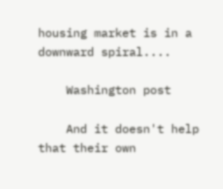housing market is in a downward spiral....

    Washington post

    And it doesn't help that their own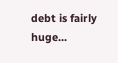debt is fairly huge...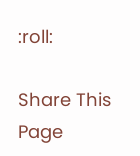:roll:

Share This Page